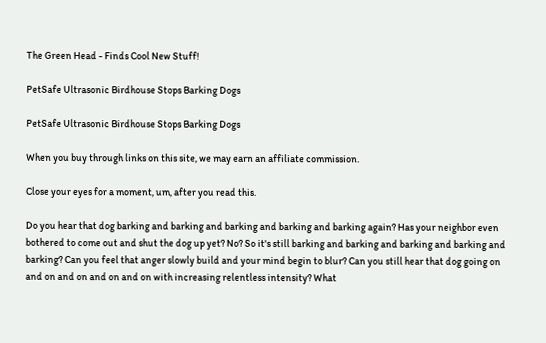The Green Head - Finds Cool New Stuff!

PetSafe Ultrasonic Birdhouse Stops Barking Dogs

PetSafe Ultrasonic Birdhouse Stops Barking Dogs

When you buy through links on this site, we may earn an affiliate commission.

Close your eyes for a moment, um, after you read this.

Do you hear that dog barking and barking and barking and barking and barking again? Has your neighbor even bothered to come out and shut the dog up yet? No? So it's still barking and barking and barking and barking and barking? Can you feel that anger slowly build and your mind begin to blur? Can you still hear that dog going on and on and on and on and on with increasing relentless intensity? What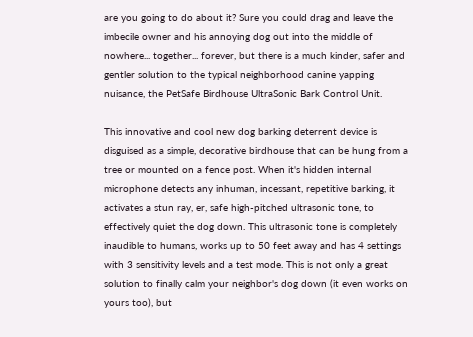are you going to do about it? Sure you could drag and leave the imbecile owner and his annoying dog out into the middle of nowhere... together... forever, but there is a much kinder, safer and gentler solution to the typical neighborhood canine yapping nuisance, the PetSafe Birdhouse UltraSonic Bark Control Unit.

This innovative and cool new dog barking deterrent device is disguised as a simple, decorative birdhouse that can be hung from a tree or mounted on a fence post. When it's hidden internal microphone detects any inhuman, incessant, repetitive barking, it activates a stun ray, er, safe high-pitched ultrasonic tone, to effectively quiet the dog down. This ultrasonic tone is completely inaudible to humans, works up to 50 feet away and has 4 settings with 3 sensitivity levels and a test mode. This is not only a great solution to finally calm your neighbor's dog down (it even works on yours too), but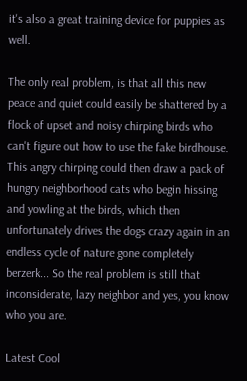it's also a great training device for puppies as well.

The only real problem, is that all this new peace and quiet could easily be shattered by a flock of upset and noisy chirping birds who can't figure out how to use the fake birdhouse. This angry chirping could then draw a pack of hungry neighborhood cats who begin hissing and yowling at the birds, which then unfortunately drives the dogs crazy again in an endless cycle of nature gone completely berzerk... So the real problem is still that inconsiderate, lazy neighbor and yes, you know who you are.

Latest Cool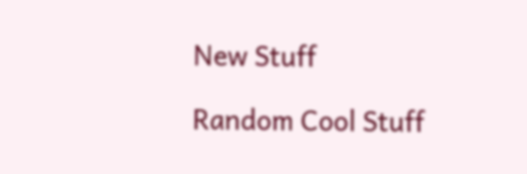New Stuff

Random Cool Stuff